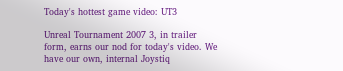Today's hottest game video: UT3

Unreal Tournament 2007 3, in trailer form, earns our nod for today's video. We have our own, internal Joystiq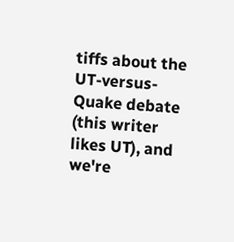tiffs about the UT-versus-Quake debate (this writer likes UT), and we're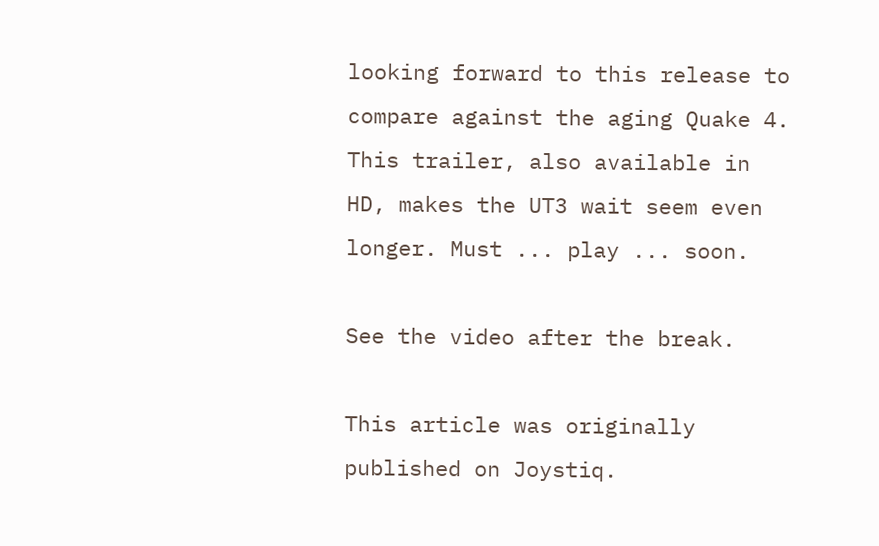looking forward to this release to compare against the aging Quake 4. This trailer, also available in HD, makes the UT3 wait seem even longer. Must ... play ... soon.

See the video after the break.

This article was originally published on Joystiq.